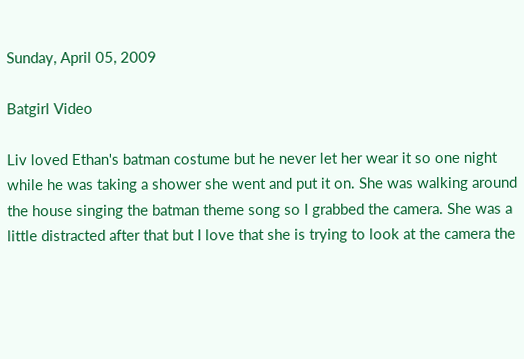Sunday, April 05, 2009

Batgirl Video

Liv loved Ethan's batman costume but he never let her wear it so one night while he was taking a shower she went and put it on. She was walking around the house singing the batman theme song so I grabbed the camera. She was a little distracted after that but I love that she is trying to look at the camera the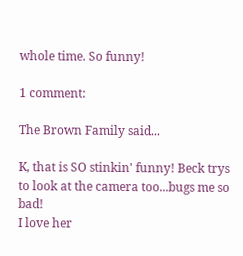whole time. So funny!

1 comment:

The Brown Family said...

K, that is SO stinkin' funny! Beck trys to look at the camera too...bugs me so bad!
I love her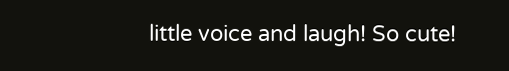little voice and laugh! So cute!